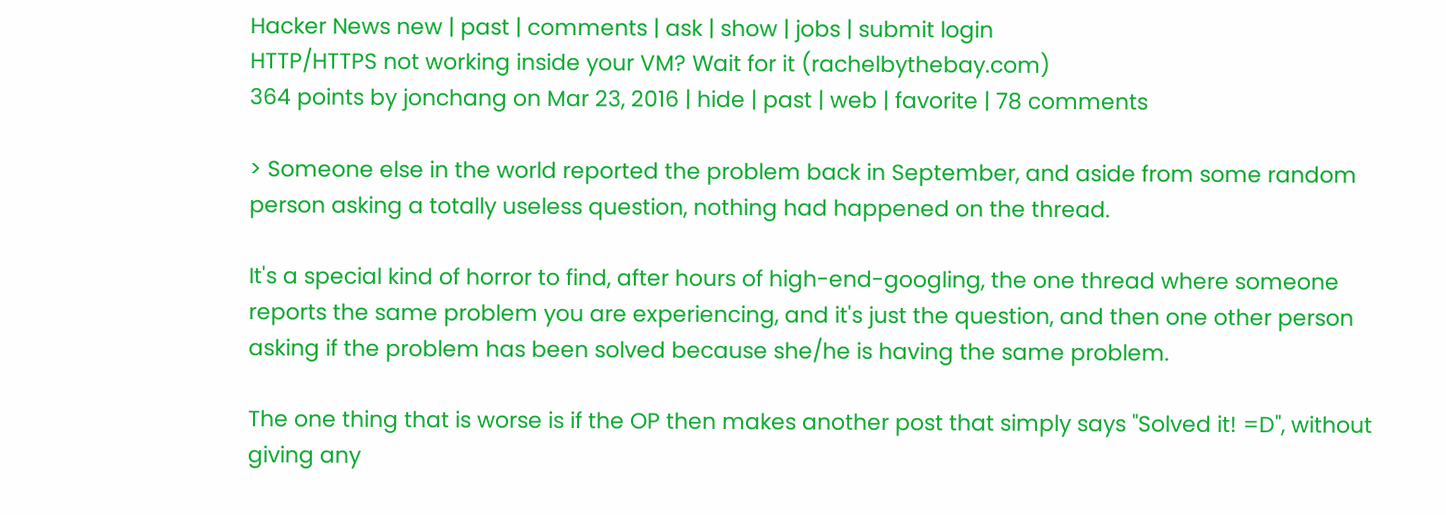Hacker News new | past | comments | ask | show | jobs | submit login
HTTP/HTTPS not working inside your VM? Wait for it (rachelbythebay.com)
364 points by jonchang on Mar 23, 2016 | hide | past | web | favorite | 78 comments

> Someone else in the world reported the problem back in September, and aside from some random person asking a totally useless question, nothing had happened on the thread.

It's a special kind of horror to find, after hours of high-end-googling, the one thread where someone reports the same problem you are experiencing, and it's just the question, and then one other person asking if the problem has been solved because she/he is having the same problem.

The one thing that is worse is if the OP then makes another post that simply says "Solved it! =D", without giving any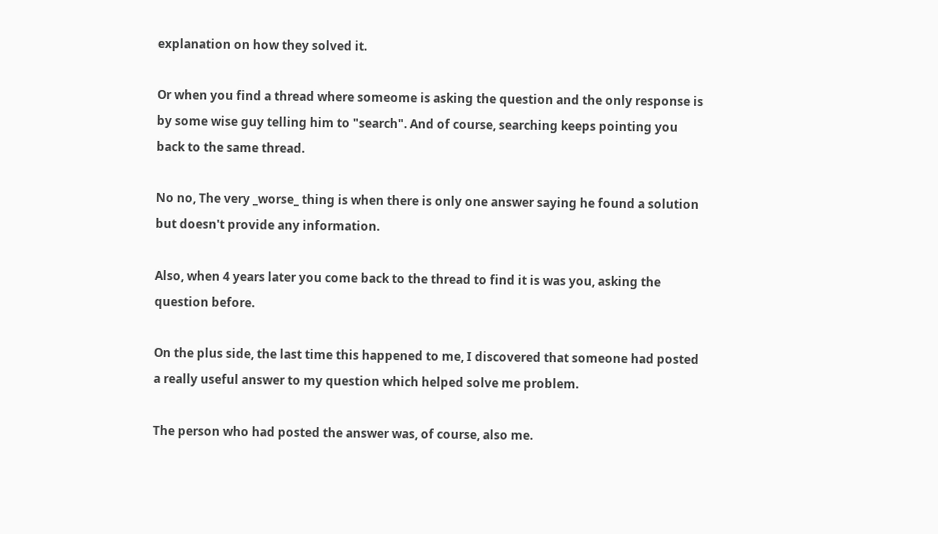explanation on how they solved it.

Or when you find a thread where someome is asking the question and the only response is by some wise guy telling him to "search". And of course, searching keeps pointing you back to the same thread.

No no, The very _worse_ thing is when there is only one answer saying he found a solution but doesn't provide any information.

Also, when 4 years later you come back to the thread to find it is was you, asking the question before.

On the plus side, the last time this happened to me, I discovered that someone had posted a really useful answer to my question which helped solve me problem.

The person who had posted the answer was, of course, also me.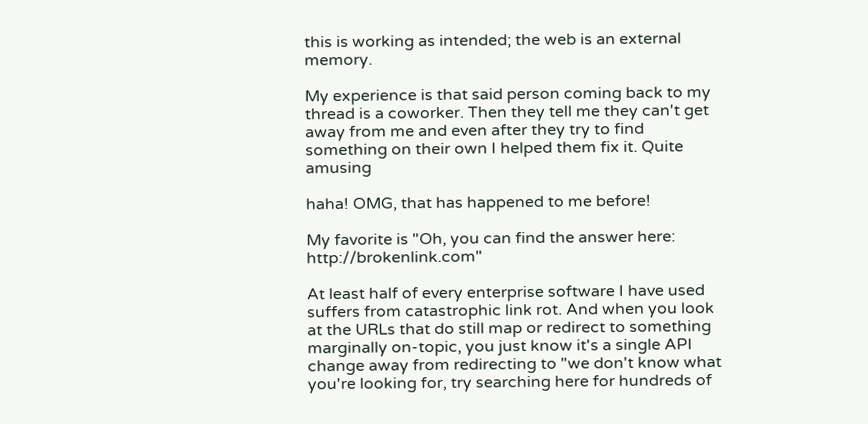this is working as intended; the web is an external memory.

My experience is that said person coming back to my thread is a coworker. Then they tell me they can't get away from me and even after they try to find something on their own I helped them fix it. Quite amusing

haha! OMG, that has happened to me before!

My favorite is "Oh, you can find the answer here: http://brokenlink.com"

At least half of every enterprise software I have used suffers from catastrophic link rot. And when you look at the URLs that do still map or redirect to something marginally on-topic, you just know it's a single API change away from redirecting to "we don't know what you're looking for, try searching here for hundreds of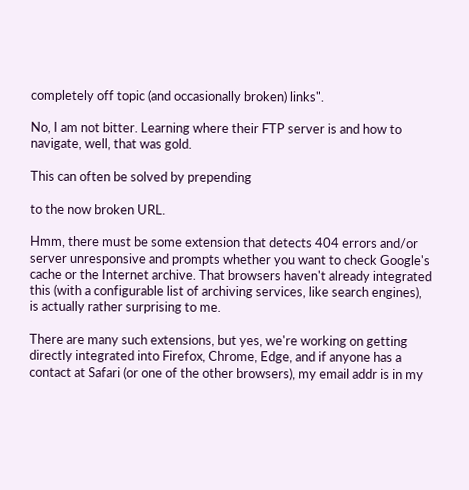completely off topic (and occasionally broken) links".

No, I am not bitter. Learning where their FTP server is and how to navigate, well, that was gold.

This can often be solved by prepending

to the now broken URL.

Hmm, there must be some extension that detects 404 errors and/or server unresponsive and prompts whether you want to check Google's cache or the Internet archive. That browsers haven't already integrated this (with a configurable list of archiving services, like search engines), is actually rather surprising to me.

There are many such extensions, but yes, we're working on getting directly integrated into Firefox, Chrome, Edge, and if anyone has a contact at Safari (or one of the other browsers), my email addr is in my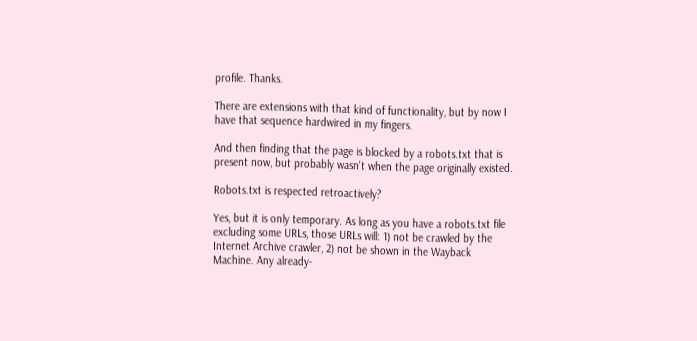profile. Thanks.

There are extensions with that kind of functionality, but by now I have that sequence hardwired in my fingers.

And then finding that the page is blocked by a robots.txt that is present now, but probably wasn't when the page originally existed.

Robots.txt is respected retroactively?

Yes, but it is only temporary. As long as you have a robots.txt file excluding some URLs, those URLs will: 1) not be crawled by the Internet Archive crawler, 2) not be shown in the Wayback Machine. Any already-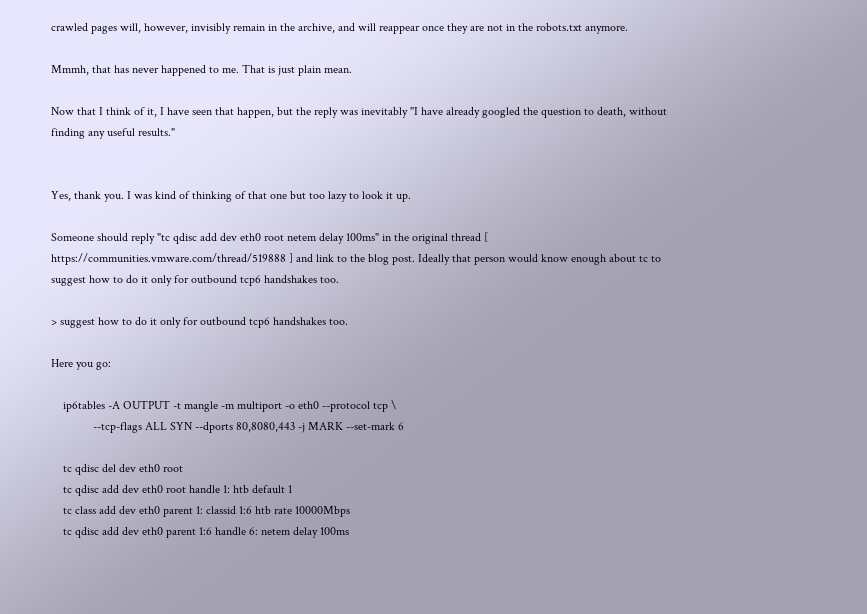crawled pages will, however, invisibly remain in the archive, and will reappear once they are not in the robots.txt anymore.

Mmmh, that has never happened to me. That is just plain mean.

Now that I think of it, I have seen that happen, but the reply was inevitably "I have already googled the question to death, without finding any useful results."


Yes, thank you. I was kind of thinking of that one but too lazy to look it up.

Someone should reply "tc qdisc add dev eth0 root netem delay 100ms" in the original thread [ https://communities.vmware.com/thread/519888 ] and link to the blog post. Ideally that person would know enough about tc to suggest how to do it only for outbound tcp6 handshakes too.

> suggest how to do it only for outbound tcp6 handshakes too.

Here you go:

    ip6tables -A OUTPUT -t mangle -m multiport -o eth0 --protocol tcp \
              --tcp-flags ALL SYN --dports 80,8080,443 -j MARK --set-mark 6

    tc qdisc del dev eth0 root
    tc qdisc add dev eth0 root handle 1: htb default 1
    tc class add dev eth0 parent 1: classid 1:6 htb rate 10000Mbps
    tc qdisc add dev eth0 parent 1:6 handle 6: netem delay 100ms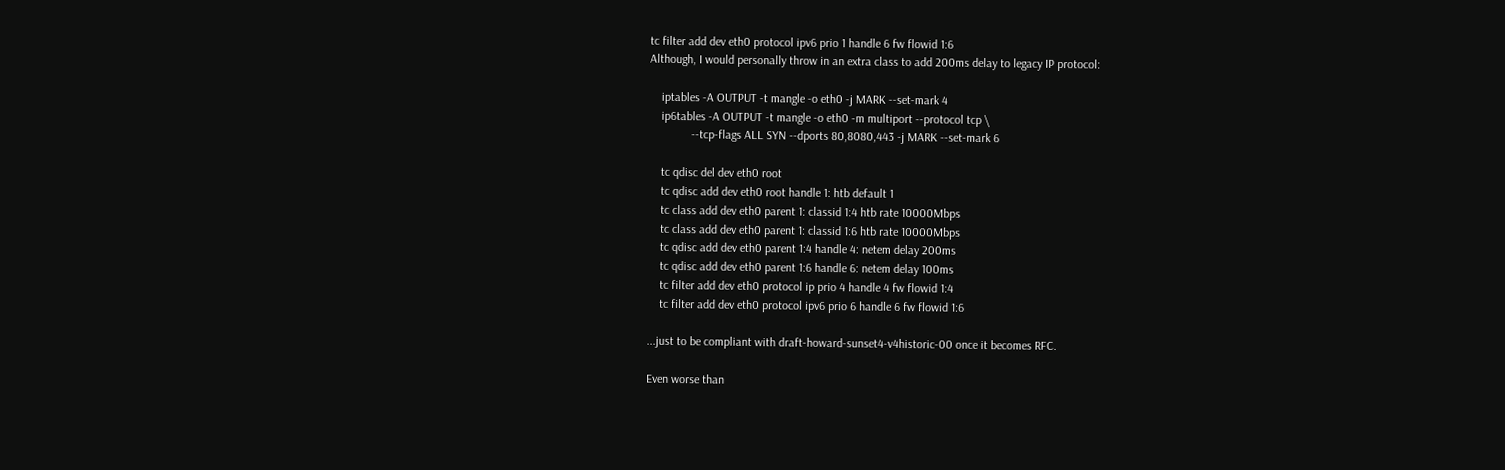tc filter add dev eth0 protocol ipv6 prio 1 handle 6 fw flowid 1:6
Although, I would personally throw in an extra class to add 200ms delay to legacy IP protocol:

    iptables -A OUTPUT -t mangle -o eth0 -j MARK --set-mark 4
    ip6tables -A OUTPUT -t mangle -o eth0 -m multiport --protocol tcp \
              --tcp-flags ALL SYN --dports 80,8080,443 -j MARK --set-mark 6

    tc qdisc del dev eth0 root
    tc qdisc add dev eth0 root handle 1: htb default 1
    tc class add dev eth0 parent 1: classid 1:4 htb rate 10000Mbps
    tc class add dev eth0 parent 1: classid 1:6 htb rate 10000Mbps
    tc qdisc add dev eth0 parent 1:4 handle 4: netem delay 200ms
    tc qdisc add dev eth0 parent 1:6 handle 6: netem delay 100ms
    tc filter add dev eth0 protocol ip prio 4 handle 4 fw flowid 1:4
    tc filter add dev eth0 protocol ipv6 prio 6 handle 6 fw flowid 1:6

...just to be compliant with draft-howard-sunset4-v4historic-00 once it becomes RFC.

Even worse than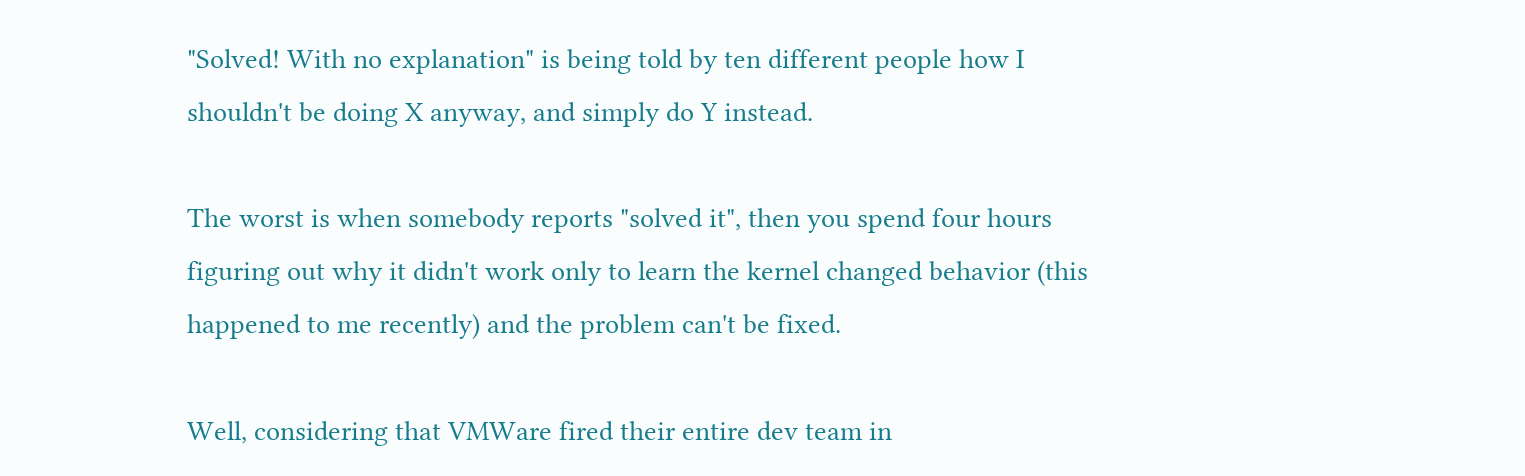"Solved! With no explanation" is being told by ten different people how I shouldn't be doing X anyway, and simply do Y instead.

The worst is when somebody reports "solved it", then you spend four hours figuring out why it didn't work only to learn the kernel changed behavior (this happened to me recently) and the problem can't be fixed.

Well, considering that VMWare fired their entire dev team in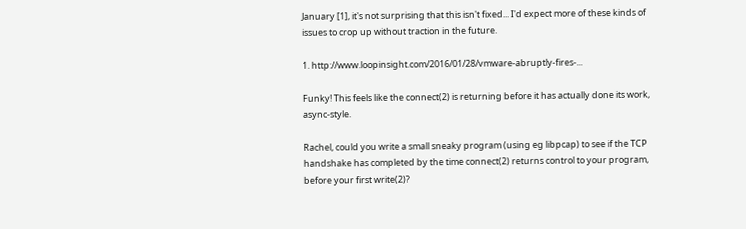January [1], it's not surprising that this isn't fixed... I'd expect more of these kinds of issues to crop up without traction in the future.

1. http://www.loopinsight.com/2016/01/28/vmware-abruptly-fires-...

Funky! This feels like the connect(2) is returning before it has actually done its work, async-style.

Rachel, could you write a small sneaky program (using eg libpcap) to see if the TCP handshake has completed by the time connect(2) returns control to your program, before your first write(2)?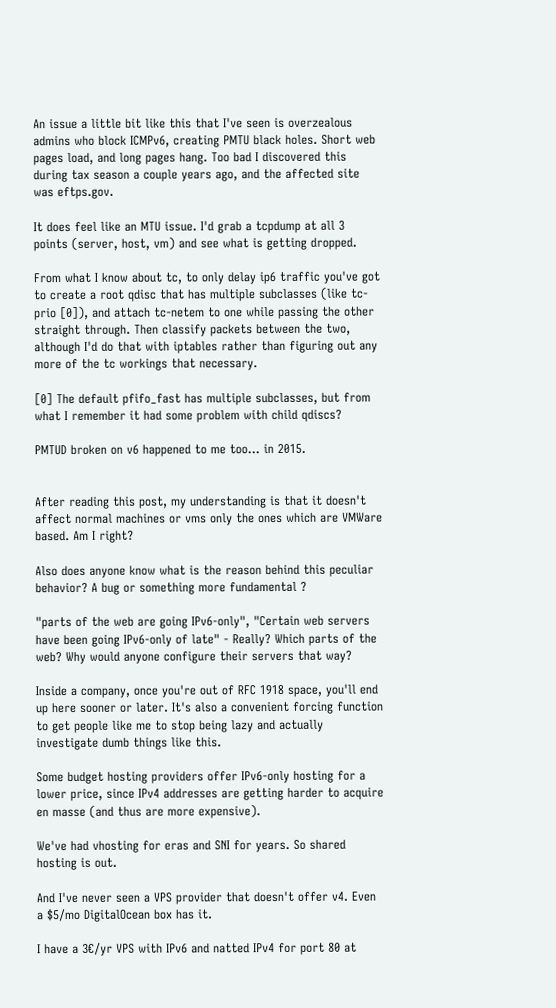An issue a little bit like this that I've seen is overzealous admins who block ICMPv6, creating PMTU black holes. Short web pages load, and long pages hang. Too bad I discovered this during tax season a couple years ago, and the affected site was eftps.gov.

It does feel like an MTU issue. I'd grab a tcpdump at all 3 points (server, host, vm) and see what is getting dropped.

From what I know about tc, to only delay ip6 traffic you've got to create a root qdisc that has multiple subclasses (like tc-prio [0]), and attach tc-netem to one while passing the other straight through. Then classify packets between the two, although I'd do that with iptables rather than figuring out any more of the tc workings that necessary.

[0] The default pfifo_fast has multiple subclasses, but from what I remember it had some problem with child qdiscs?

PMTUD broken on v6 happened to me too... in 2015.


After reading this post, my understanding is that it doesn't affect normal machines or vms only the ones which are VMWare based. Am I right?

Also does anyone know what is the reason behind this peculiar behavior? A bug or something more fundamental ?

"parts of the web are going IPv6-only", "Certain web servers have been going IPv6-only of late" - Really? Which parts of the web? Why would anyone configure their servers that way?

Inside a company, once you're out of RFC 1918 space, you'll end up here sooner or later. It's also a convenient forcing function to get people like me to stop being lazy and actually investigate dumb things like this.

Some budget hosting providers offer IPv6-only hosting for a lower price, since IPv4 addresses are getting harder to acquire en masse (and thus are more expensive).

We've had vhosting for eras and SNI for years. So shared hosting is out.

And I've never seen a VPS provider that doesn't offer v4. Even a $5/mo DigitalOcean box has it.

I have a 3€/yr VPS with IPv6 and natted IPv4 for port 80 at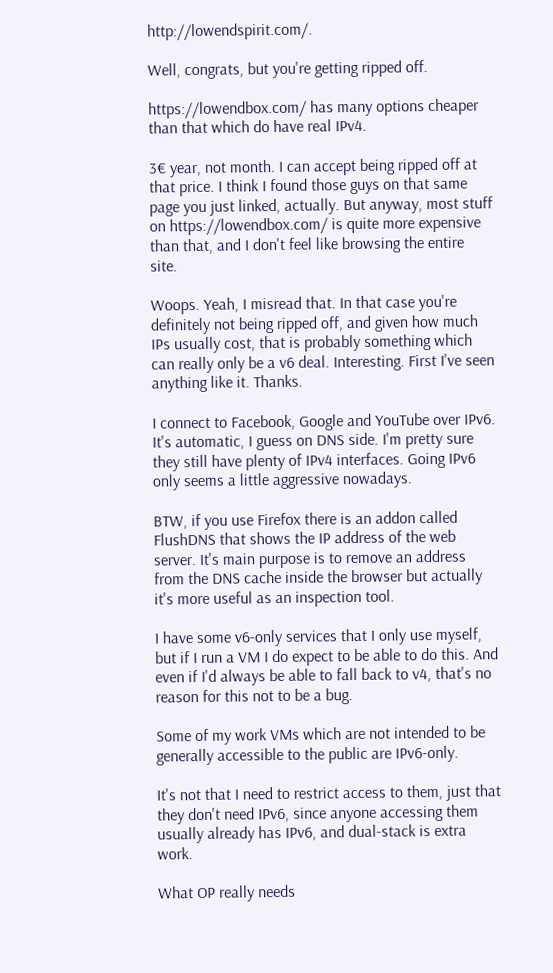http://lowendspirit.com/.

Well, congrats, but you're getting ripped off.

https://lowendbox.com/ has many options cheaper than that which do have real IPv4.

3€ year, not month. I can accept being ripped off at that price. I think I found those guys on that same page you just linked, actually. But anyway, most stuff on https://lowendbox.com/ is quite more expensive than that, and I don't feel like browsing the entire site.

Woops. Yeah, I misread that. In that case you're definitely not being ripped off, and given how much IPs usually cost, that is probably something which can really only be a v6 deal. Interesting. First I've seen anything like it. Thanks.

I connect to Facebook, Google and YouTube over IPv6. It's automatic, I guess on DNS side. I'm pretty sure they still have plenty of IPv4 interfaces. Going IPv6 only seems a little aggressive nowadays.

BTW, if you use Firefox there is an addon called FlushDNS that shows the IP address of the web server. It's main purpose is to remove an address from the DNS cache inside the browser but actually it's more useful as an inspection tool.

I have some v6-only services that I only use myself, but if I run a VM I do expect to be able to do this. And even if I'd always be able to fall back to v4, that's no reason for this not to be a bug.

Some of my work VMs which are not intended to be generally accessible to the public are IPv6-only.

It's not that I need to restrict access to them, just that they don't need IPv6, since anyone accessing them usually already has IPv6, and dual-stack is extra work.

What OP really needs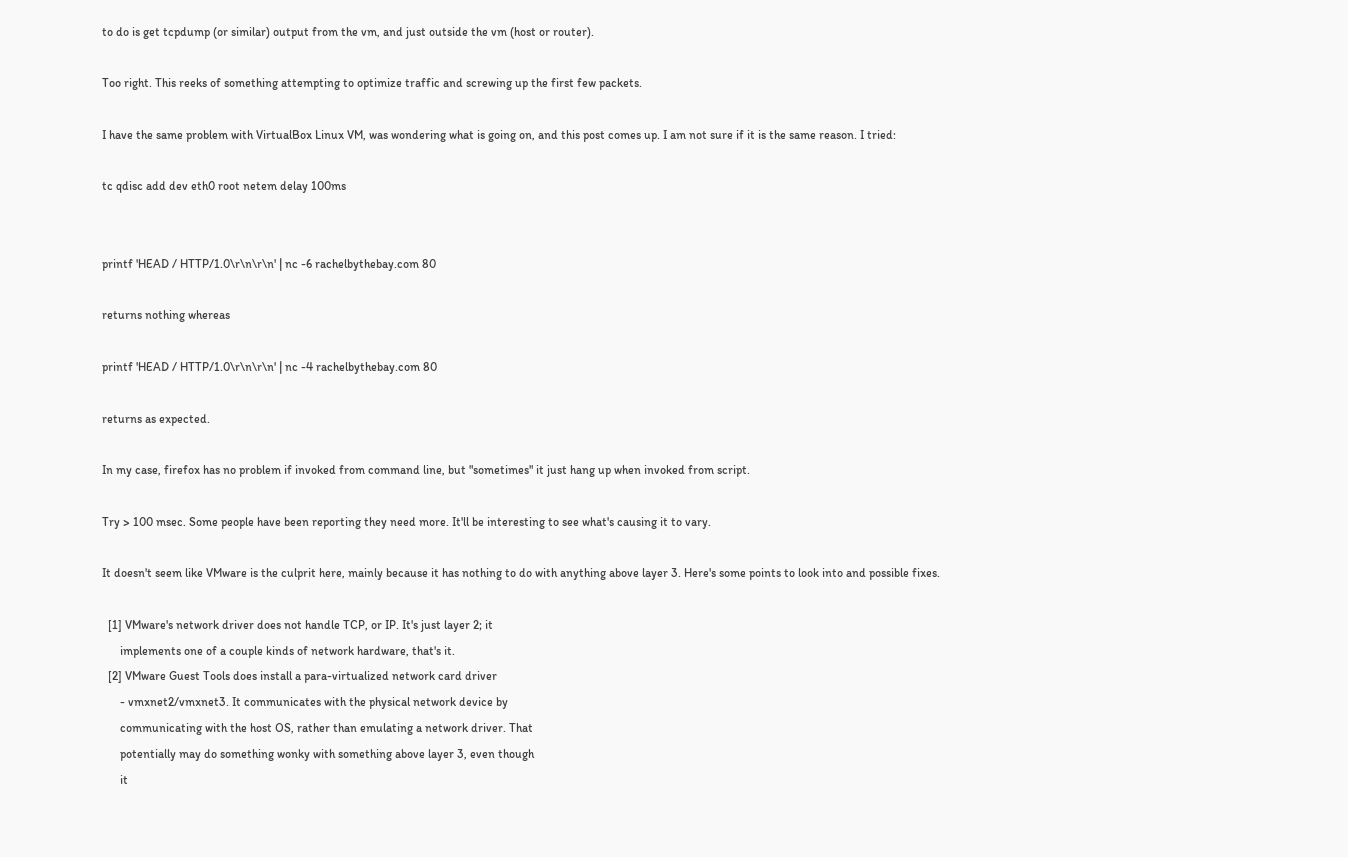to do is get tcpdump (or similar) output from the vm, and just outside the vm (host or router).

Too right. This reeks of something attempting to optimize traffic and screwing up the first few packets.

I have the same problem with VirtualBox Linux VM, was wondering what is going on, and this post comes up. I am not sure if it is the same reason. I tried:

tc qdisc add dev eth0 root netem delay 100ms


printf 'HEAD / HTTP/1.0\r\n\r\n' | nc -6 rachelbythebay.com 80

returns nothing whereas

printf 'HEAD / HTTP/1.0\r\n\r\n' | nc -4 rachelbythebay.com 80

returns as expected.

In my case, firefox has no problem if invoked from command line, but "sometimes" it just hang up when invoked from script.

Try > 100 msec. Some people have been reporting they need more. It'll be interesting to see what's causing it to vary.

It doesn't seem like VMware is the culprit here, mainly because it has nothing to do with anything above layer 3. Here's some points to look into and possible fixes.

  [1] VMware's network driver does not handle TCP, or IP. It's just layer 2; it
      implements one of a couple kinds of network hardware, that's it.
  [2] VMware Guest Tools does install a para-virtualized network card driver
      - vmxnet2/vmxnet3. It communicates with the physical network device by
      communicating with the host OS, rather than emulating a network driver. That
      potentially may do something wonky with something above layer 3, even though
      it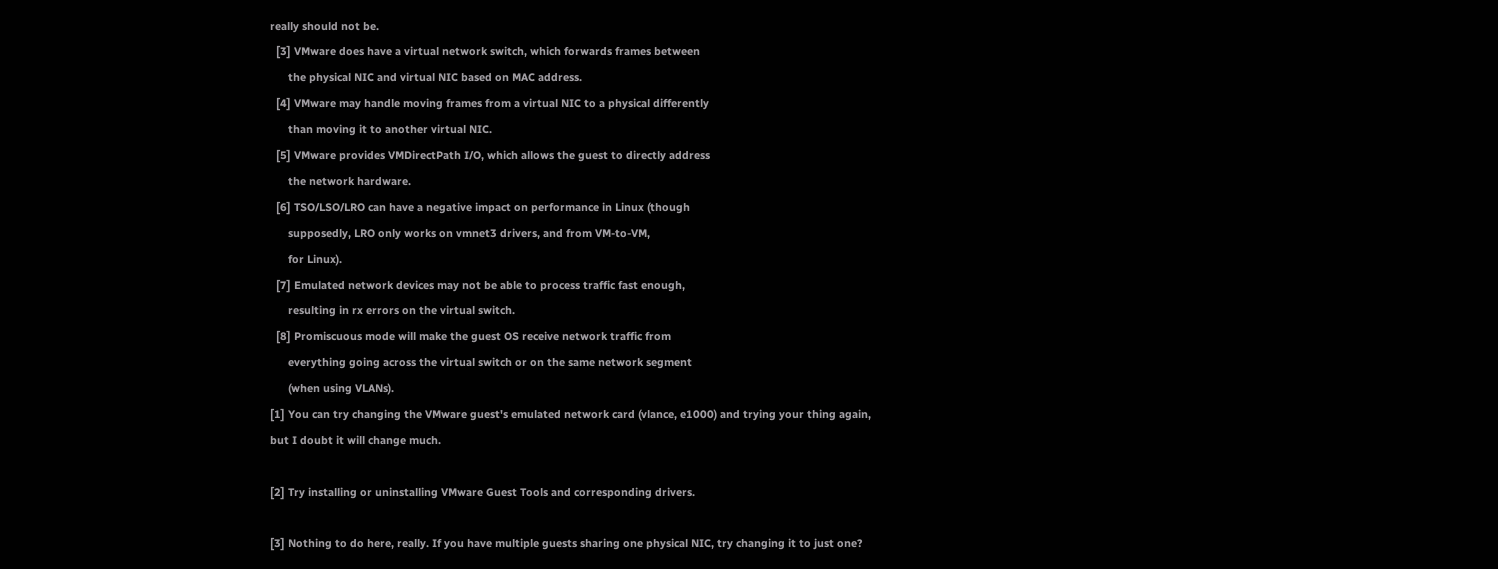really should not be.
  [3] VMware does have a virtual network switch, which forwards frames between
      the physical NIC and virtual NIC based on MAC address.
  [4] VMware may handle moving frames from a virtual NIC to a physical differently
      than moving it to another virtual NIC.
  [5] VMware provides VMDirectPath I/O, which allows the guest to directly address
      the network hardware.
  [6] TSO/LSO/LRO can have a negative impact on performance in Linux (though
      supposedly, LRO only works on vmnet3 drivers, and from VM-to-VM,
      for Linux).
  [7] Emulated network devices may not be able to process traffic fast enough,
      resulting in rx errors on the virtual switch.
  [8] Promiscuous mode will make the guest OS receive network traffic from
      everything going across the virtual switch or on the same network segment
      (when using VLANs).
[1] You can try changing the VMware guest's emulated network card (vlance, e1000) and trying your thing again, but I doubt it will change much.

[2] Try installing or uninstalling VMware Guest Tools and corresponding drivers.

[3] Nothing to do here, really. If you have multiple guests sharing one physical NIC, try changing it to just one?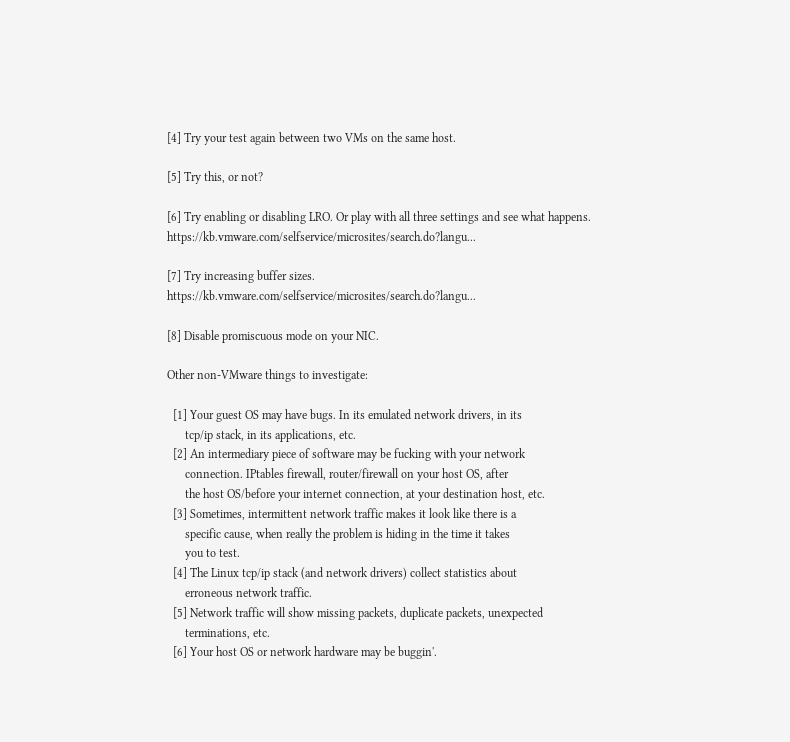[4] Try your test again between two VMs on the same host.

[5] Try this, or not?

[6] Try enabling or disabling LRO. Or play with all three settings and see what happens. https://kb.vmware.com/selfservice/microsites/search.do?langu...

[7] Try increasing buffer sizes. https://kb.vmware.com/selfservice/microsites/search.do?langu...

[8] Disable promiscuous mode on your NIC.

Other non-VMware things to investigate:

  [1] Your guest OS may have bugs. In its emulated network drivers, in its
      tcp/ip stack, in its applications, etc.
  [2] An intermediary piece of software may be fucking with your network
      connection. IPtables firewall, router/firewall on your host OS, after
      the host OS/before your internet connection, at your destination host, etc.
  [3] Sometimes, intermittent network traffic makes it look like there is a
      specific cause, when really the problem is hiding in the time it takes
      you to test.
  [4] The Linux tcp/ip stack (and network drivers) collect statistics about
      erroneous network traffic.
  [5] Network traffic will show missing packets, duplicate packets, unexpected
      terminations, etc.
  [6] Your host OS or network hardware may be buggin'.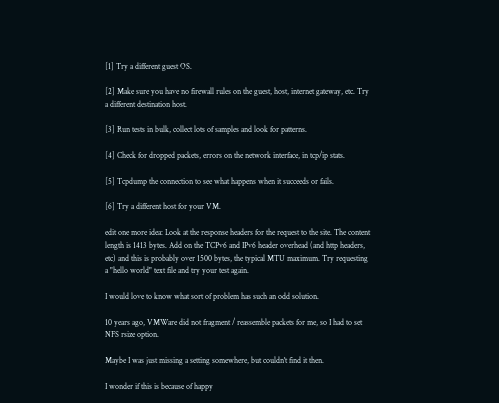[1] Try a different guest OS.

[2] Make sure you have no firewall rules on the guest, host, internet gateway, etc. Try a different destination host.

[3] Run tests in bulk, collect lots of samples and look for patterns.

[4] Check for dropped packets, errors on the network interface, in tcp/ip stats.

[5] Tcpdump the connection to see what happens when it succeeds or fails.

[6] Try a different host for your VM.

edit one more idea: Look at the response headers for the request to the site. The content length is 1413 bytes. Add on the TCPv6 and IPv6 header overhead (and http headers, etc) and this is probably over 1500 bytes, the typical MTU maximum. Try requesting a "hello world" text file and try your test again.

I would love to know what sort of problem has such an odd solution.

10 years ago, VMWare did not fragment / reassemble packets for me, so I had to set NFS rsize option.

Maybe I was just missing a setting somewhere, but couldn't find it then.

I wonder if this is because of happy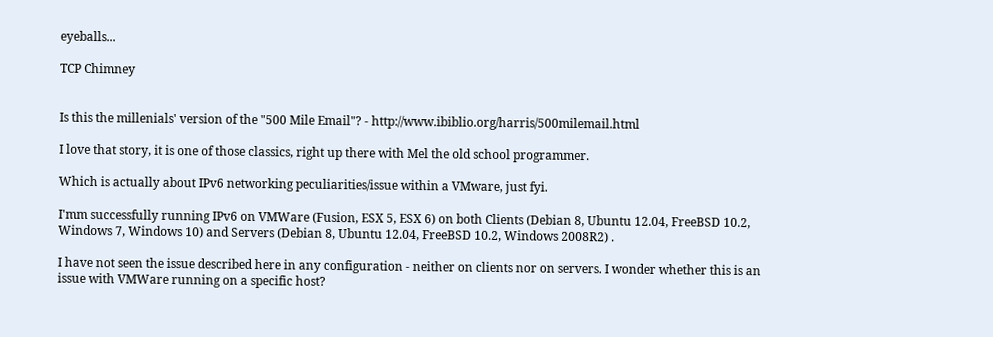eyeballs...

TCP Chimney


Is this the millenials' version of the "500 Mile Email"? - http://www.ibiblio.org/harris/500milemail.html

I love that story, it is one of those classics, right up there with Mel the old school programmer.

Which is actually about IPv6 networking peculiarities/issue within a VMware, just fyi.

I'mm successfully running IPv6 on VMWare (Fusion, ESX 5, ESX 6) on both Clients (Debian 8, Ubuntu 12.04, FreeBSD 10.2, Windows 7, Windows 10) and Servers (Debian 8, Ubuntu 12.04, FreeBSD 10.2, Windows 2008R2) .

I have not seen the issue described here in any configuration - neither on clients nor on servers. I wonder whether this is an issue with VMWare running on a specific host?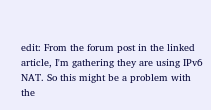edit: From the forum post in the linked article, I'm gathering they are using IPv6 NAT. So this might be a problem with the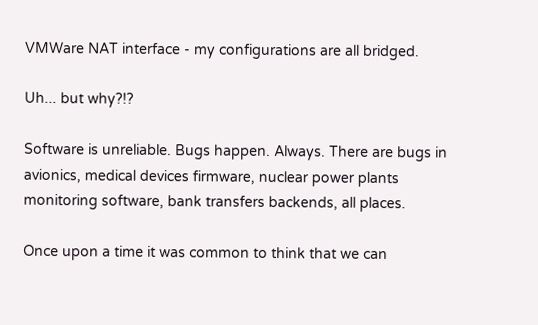VMWare NAT interface - my configurations are all bridged.

Uh... but why?!?

Software is unreliable. Bugs happen. Always. There are bugs in avionics, medical devices firmware, nuclear power plants monitoring software, bank transfers backends, all places.

Once upon a time it was common to think that we can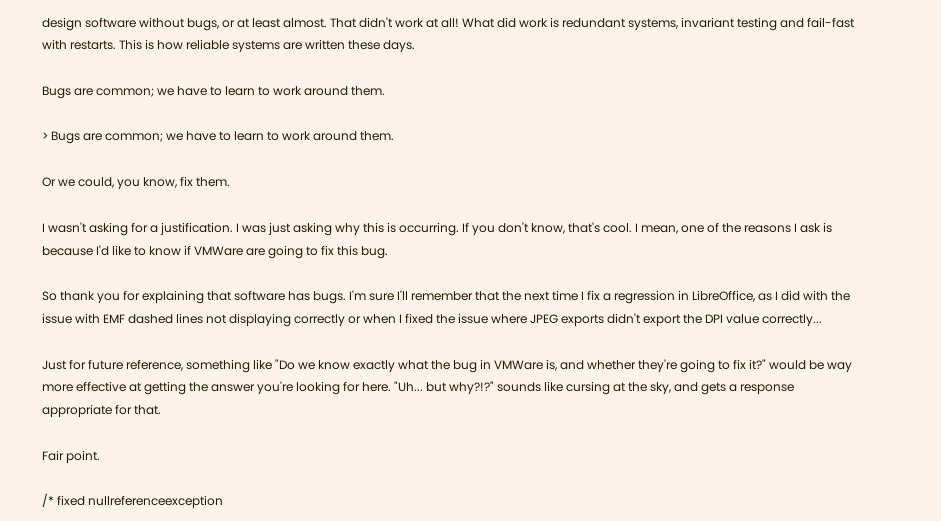design software without bugs, or at least almost. That didn't work at all! What did work is redundant systems, invariant testing and fail-fast with restarts. This is how reliable systems are written these days.

Bugs are common; we have to learn to work around them.

> Bugs are common; we have to learn to work around them.

Or we could, you know, fix them.

I wasn't asking for a justification. I was just asking why this is occurring. If you don't know, that's cool. I mean, one of the reasons I ask is because I'd like to know if VMWare are going to fix this bug.

So thank you for explaining that software has bugs. I'm sure I'll remember that the next time I fix a regression in LibreOffice, as I did with the issue with EMF dashed lines not displaying correctly or when I fixed the issue where JPEG exports didn't export the DPI value correctly...

Just for future reference, something like "Do we know exactly what the bug in VMWare is, and whether they're going to fix it?" would be way more effective at getting the answer you're looking for here. "Uh... but why?!?" sounds like cursing at the sky, and gets a response appropriate for that.

Fair point.

/* fixed nullreferenceexception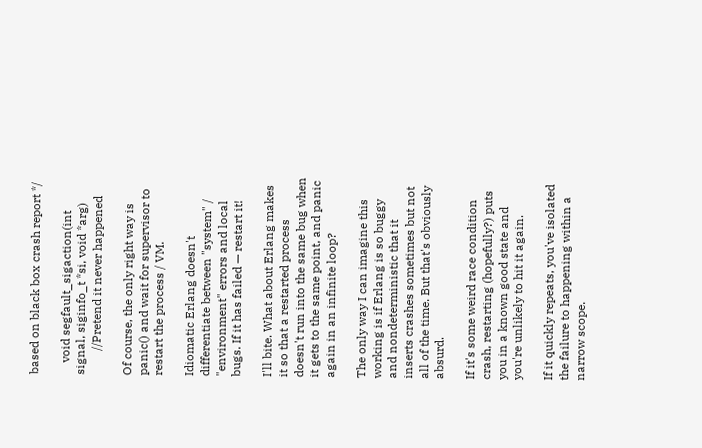based on black box crash report */

    void segfault_sigaction(int signal, siginfo_t *si, void *arg)
        //Pretend it never happened

Of course, the only right way is panic() and wait for supervisor to restart the process / VM.

Idiomatic Erlang doesn't differentiate between "system" / "environment" errors and local bugs. If it has failed — restart it!

I'll bite. What about Erlang makes it so that a restarted process doesn't run into the same bug when it gets to the same point, and panic again in an infinite loop?

The only way I can imagine this working is if Erlang is so buggy and nondeterministic that it inserts crashes sometimes but not all of the time. But that's obviously absurd.

If it's some weird race condition crash, restarting (hopefully?) puts you in a known good state and you're unlikely to hit it again.

If it quickly repeats, you've isolated the failure to happening within a narrow scope.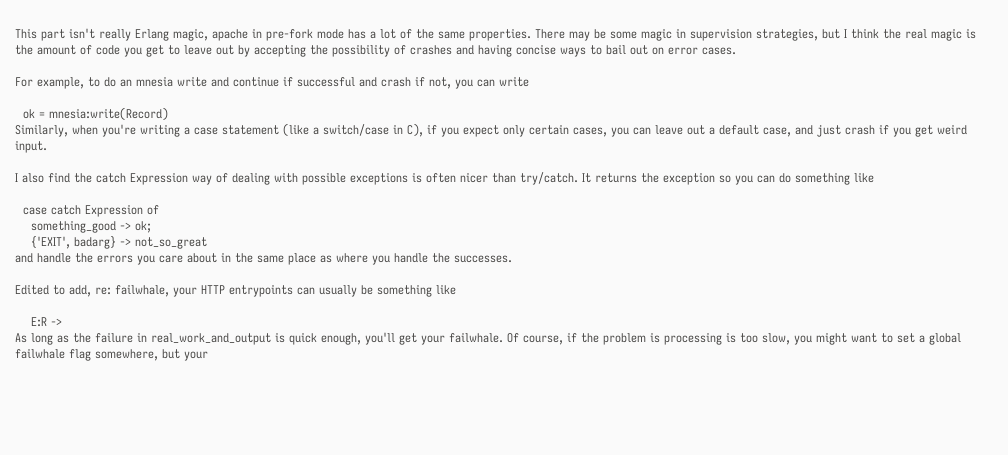This part isn't really Erlang magic, apache in pre-fork mode has a lot of the same properties. There may be some magic in supervision strategies, but I think the real magic is the amount of code you get to leave out by accepting the possibility of crashes and having concise ways to bail out on error cases.

For example, to do an mnesia write and continue if successful and crash if not, you can write

  ok = mnesia:write(Record)
Similarly, when you're writing a case statement (like a switch/case in C), if you expect only certain cases, you can leave out a default case, and just crash if you get weird input.

I also find the catch Expression way of dealing with possible exceptions is often nicer than try/catch. It returns the exception so you can do something like

  case catch Expression of
    something_good -> ok;
    {'EXIT', badarg} -> not_so_great
and handle the errors you care about in the same place as where you handle the successes.

Edited to add, re: failwhale, your HTTP entrypoints can usually be something like

    E:R ->
As long as the failure in real_work_and_output is quick enough, you'll get your failwhale. Of course, if the problem is processing is too slow, you might want to set a global failwhale flag somewhere, but your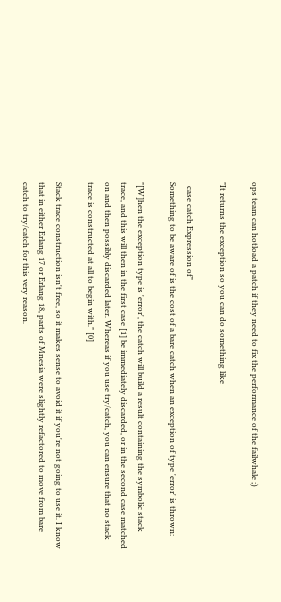ops team can hotload a patch if they need to fix the performance of the failwhale ;)

"It returns the exception so you can do something like

  case catch Expression of"
Something to be aware of is the cost of a bare catch when an exception of type 'error' is thrown:

"[W]hen the exception type is 'error', the catch will build a result containing the symbolic stack trace, and this will then in the first case [1] be immediately discarded, or in the second case matched on and then possibly discarded later. Whereas if you use try/catch, you can ensure that no stack trace is constructed at all to begin with." [0]

Stack trace construction isn't free, so it makes sense to avoid it if you're not going to use it. I know that in either Erlang 17 or Erlang 18, parts of Mnesia were slightly refactored to move from bare catch to try/catch for this very reason.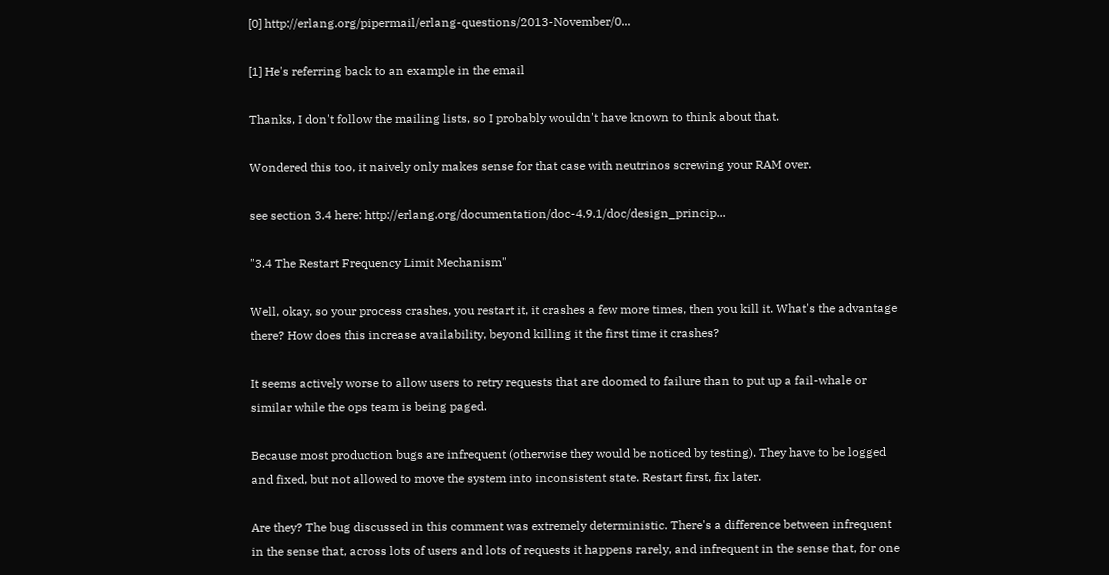[0] http://erlang.org/pipermail/erlang-questions/2013-November/0...

[1] He's referring back to an example in the email

Thanks, I don't follow the mailing lists, so I probably wouldn't have known to think about that.

Wondered this too, it naively only makes sense for that case with neutrinos screwing your RAM over.

see section 3.4 here: http://erlang.org/documentation/doc-4.9.1/doc/design_princip...

"3.4 The Restart Frequency Limit Mechanism"

Well, okay, so your process crashes, you restart it, it crashes a few more times, then you kill it. What's the advantage there? How does this increase availability, beyond killing it the first time it crashes?

It seems actively worse to allow users to retry requests that are doomed to failure than to put up a fail-whale or similar while the ops team is being paged.

Because most production bugs are infrequent (otherwise they would be noticed by testing). They have to be logged and fixed, but not allowed to move the system into inconsistent state. Restart first, fix later.

Are they? The bug discussed in this comment was extremely deterministic. There's a difference between infrequent in the sense that, across lots of users and lots of requests it happens rarely, and infrequent in the sense that, for one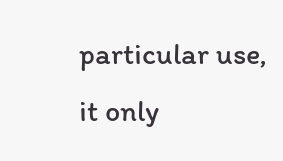particular use, it only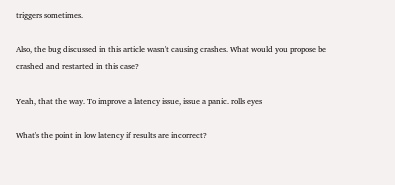triggers sometimes.

Also, the bug discussed in this article wasn't causing crashes. What would you propose be crashed and restarted in this case?

Yeah, that the way. To improve a latency issue, issue a panic. rolls eyes

What's the point in low latency if results are incorrect?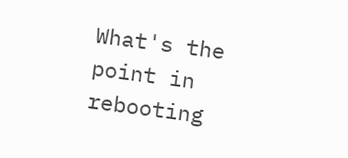What's the point in rebooting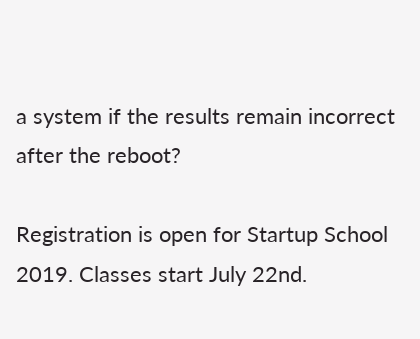a system if the results remain incorrect after the reboot?

Registration is open for Startup School 2019. Classes start July 22nd.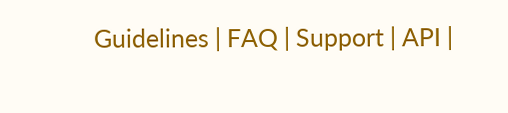Guidelines | FAQ | Support | API |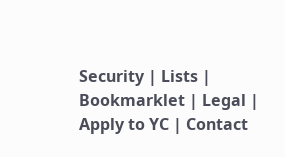Security | Lists | Bookmarklet | Legal | Apply to YC | Contact